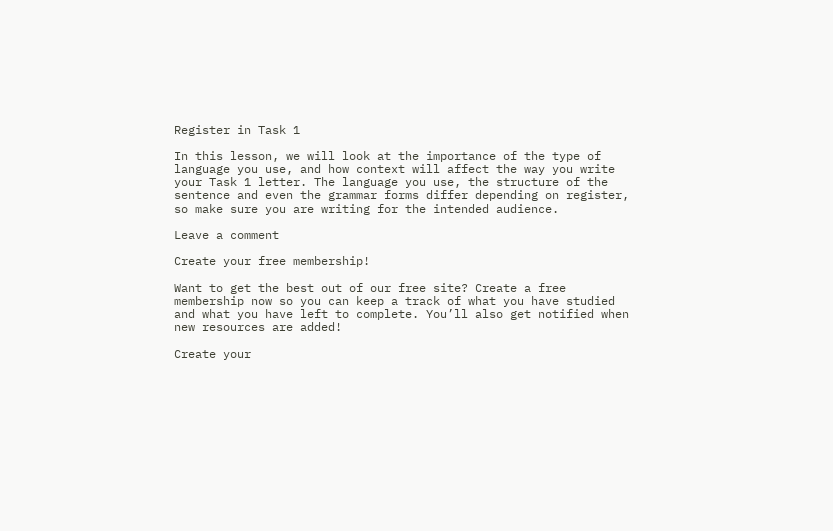Register in Task 1

In this lesson, we will look at the importance of the type of language you use, and how context will affect the way you write your Task 1 letter. The language you use, the structure of the sentence and even the grammar forms differ depending on register, so make sure you are writing for the intended audience.

Leave a comment

Create your free membership!

Want to get the best out of our free site? Create a free membership now so you can keep a track of what you have studied and what you have left to complete. You’ll also get notified when new resources are added!

Create your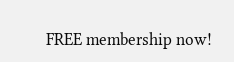FREE membership now!